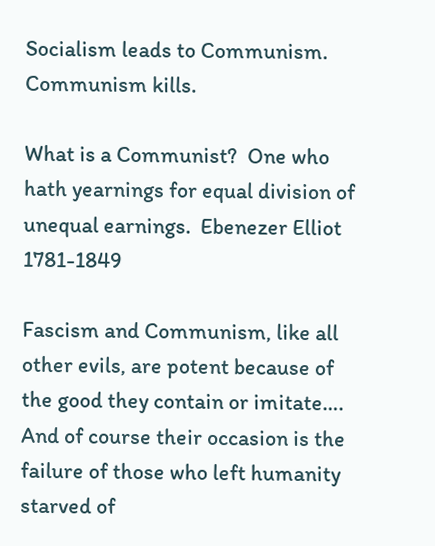Socialism leads to Communism. Communism kills.

What is a Communist?  One who hath yearnings for equal division of unequal earnings.  Ebenezer Elliot 1781-1849

Fascism and Communism, like all other evils, are potent because of the good they contain or imitate…. And of course their occasion is the failure of those who left humanity starved of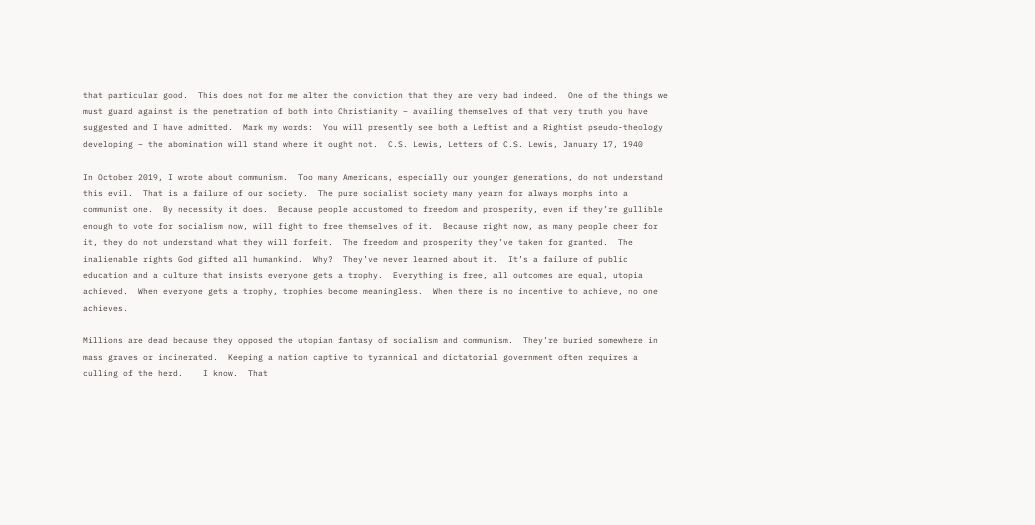that particular good.  This does not for me alter the conviction that they are very bad indeed.  One of the things we must guard against is the penetration of both into Christianity – availing themselves of that very truth you have suggested and I have admitted.  Mark my words:  You will presently see both a Leftist and a Rightist pseudo-theology developing – the abomination will stand where it ought not.  C.S. Lewis, Letters of C.S. Lewis, January 17, 1940

In October 2019, I wrote about communism.  Too many Americans, especially our younger generations, do not understand this evil.  That is a failure of our society.  The pure socialist society many yearn for always morphs into a communist one.  By necessity it does.  Because people accustomed to freedom and prosperity, even if they’re gullible enough to vote for socialism now, will fight to free themselves of it.  Because right now, as many people cheer for it, they do not understand what they will forfeit.  The freedom and prosperity they’ve taken for granted.  The inalienable rights God gifted all humankind.  Why?  They’ve never learned about it.  It’s a failure of public education and a culture that insists everyone gets a trophy.  Everything is free, all outcomes are equal, utopia achieved.  When everyone gets a trophy, trophies become meaningless.  When there is no incentive to achieve, no one achieves.

Millions are dead because they opposed the utopian fantasy of socialism and communism.  They’re buried somewhere in mass graves or incinerated.  Keeping a nation captive to tyrannical and dictatorial government often requires a culling of the herd.    I know.  That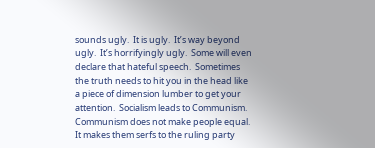sounds ugly.  It is ugly.  It’s way beyond ugly.  It’s horrifyingly ugly.  Some will even declare that hateful speech.  Sometimes the truth needs to hit you in the head like a piece of dimension lumber to get your attention.  Socialism leads to Communism.  Communism does not make people equal.  It makes them serfs to the ruling party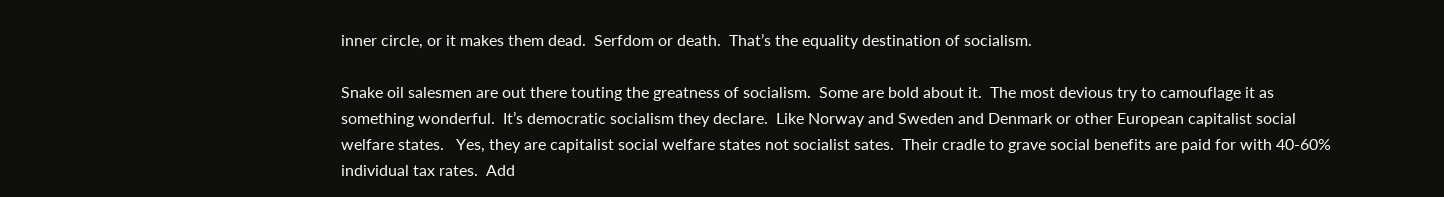inner circle, or it makes them dead.  Serfdom or death.  That’s the equality destination of socialism.

Snake oil salesmen are out there touting the greatness of socialism.  Some are bold about it.  The most devious try to camouflage it as something wonderful.  It’s democratic socialism they declare.  Like Norway and Sweden and Denmark or other European capitalist social welfare states.   Yes, they are capitalist social welfare states not socialist sates.  Their cradle to grave social benefits are paid for with 40-60% individual tax rates.  Add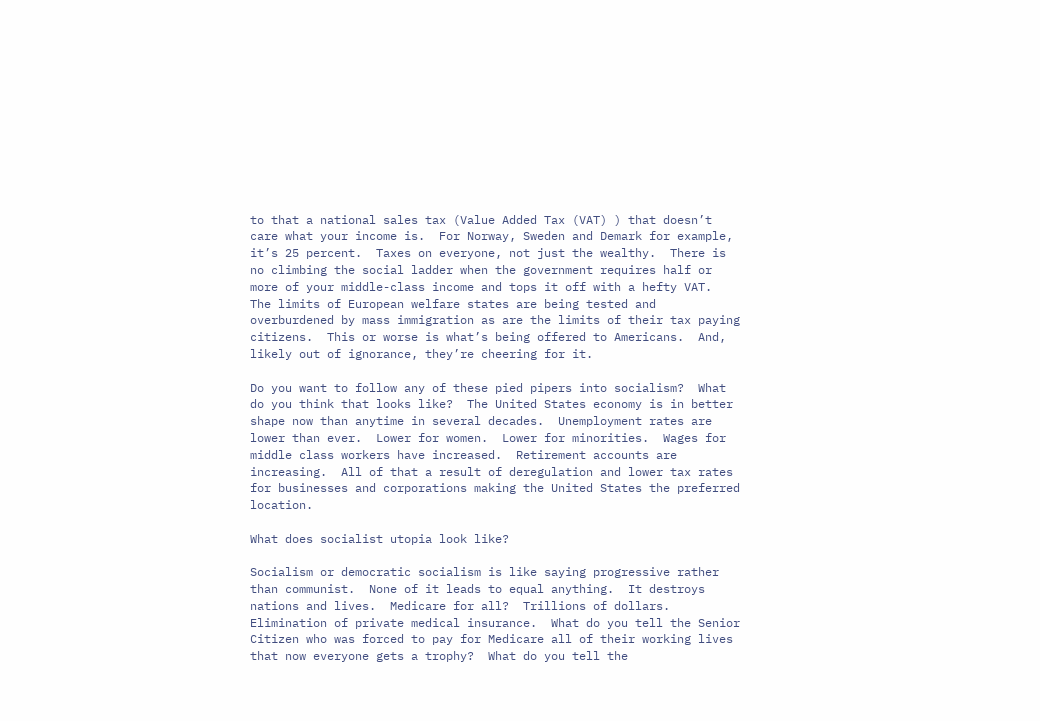to that a national sales tax (Value Added Tax (VAT) ) that doesn’t care what your income is.  For Norway, Sweden and Demark for example, it’s 25 percent.  Taxes on everyone, not just the wealthy.  There is no climbing the social ladder when the government requires half or more of your middle-class income and tops it off with a hefty VAT.  The limits of European welfare states are being tested and overburdened by mass immigration as are the limits of their tax paying citizens.  This or worse is what’s being offered to Americans.  And, likely out of ignorance, they’re cheering for it.

Do you want to follow any of these pied pipers into socialism?  What do you think that looks like?  The United States economy is in better shape now than anytime in several decades.  Unemployment rates are lower than ever.  Lower for women.  Lower for minorities.  Wages for middle class workers have increased.  Retirement accounts are increasing.  All of that a result of deregulation and lower tax rates for businesses and corporations making the United States the preferred location.

What does socialist utopia look like?

Socialism or democratic socialism is like saying progressive rather than communist.  None of it leads to equal anything.  It destroys nations and lives.  Medicare for all?  Trillions of dollars.  Elimination of private medical insurance.  What do you tell the Senior Citizen who was forced to pay for Medicare all of their working lives that now everyone gets a trophy?  What do you tell the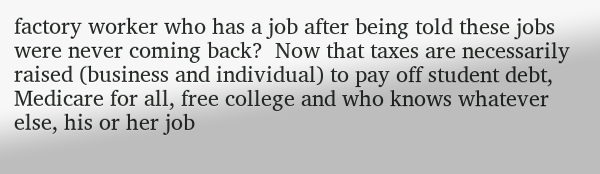factory worker who has a job after being told these jobs were never coming back?  Now that taxes are necessarily raised (business and individual) to pay off student debt, Medicare for all, free college and who knows whatever else, his or her job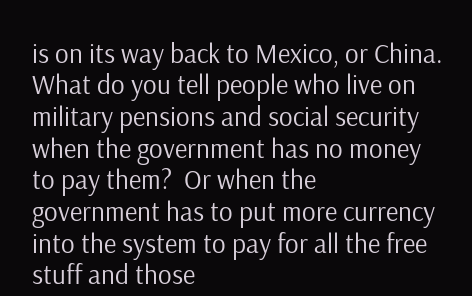is on its way back to Mexico, or China.  What do you tell people who live on military pensions and social security when the government has no money to pay them?  Or when the government has to put more currency into the system to pay for all the free stuff and those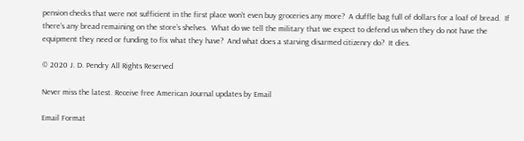pension checks that were not sufficient in the first place won’t even buy groceries any more?  A duffle bag full of dollars for a loaf of bread.  If there’s any bread remaining on the store’s shelves.  What do we tell the military that we expect to defend us when they do not have the equipment they need or funding to fix what they have?  And what does a starving disarmed citizenry do?  It dies.

© 2020 J. D. Pendry All Rights Reserved

Never miss the latest. Receive free American Journal updates by Email

Email Format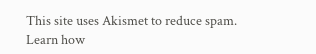This site uses Akismet to reduce spam. Learn how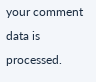your comment data is processed.